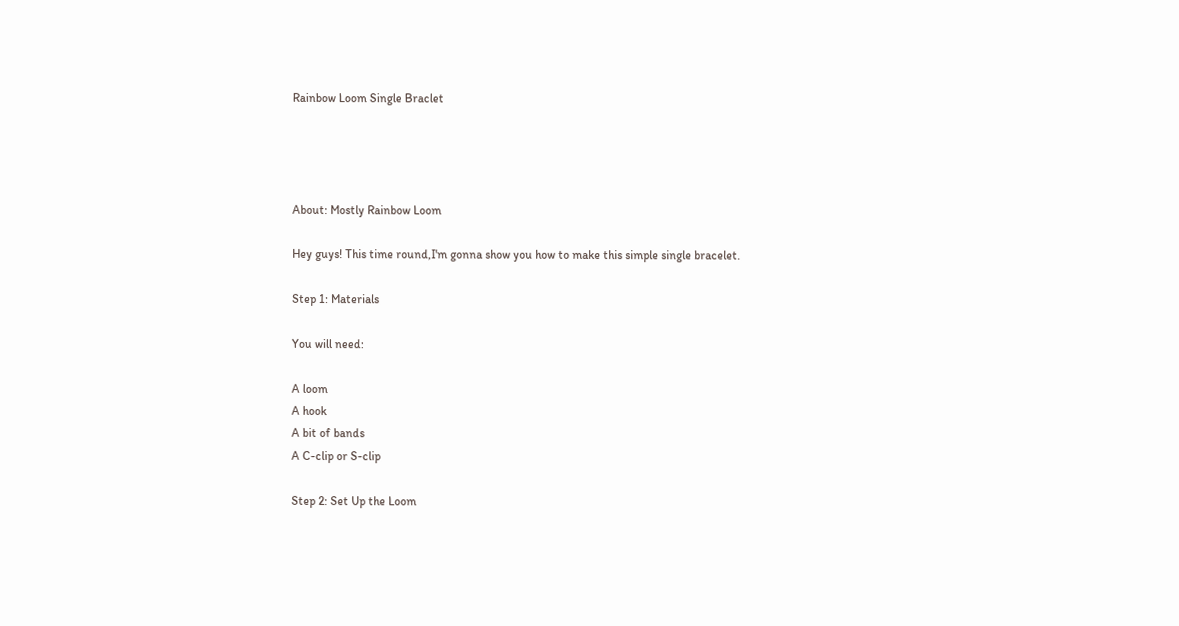Rainbow Loom Single Braclet




About: Mostly Rainbow Loom

Hey guys! This time round,I'm gonna show you how to make this simple single bracelet.

Step 1: Materials

You will need:

A loom
A hook
A bit of bands
A C-clip or S-clip

Step 2: Set Up the Loom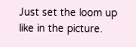Just set the loom up like in the picture.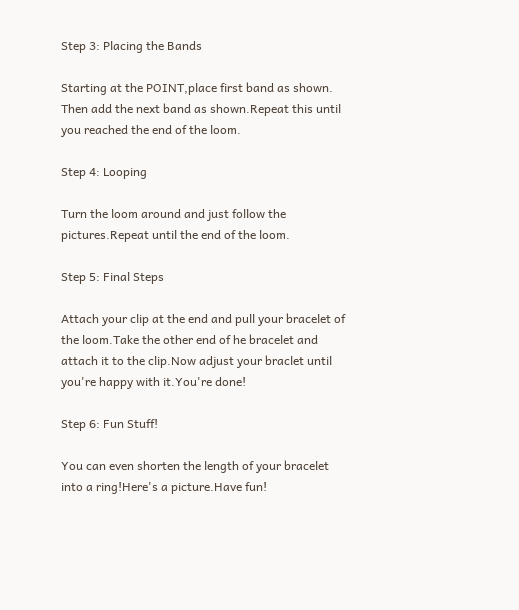Step 3: Placing the Bands

Starting at the POINT,place first band as shown. Then add the next band as shown.Repeat this until you reached the end of the loom.

Step 4: Looping

Turn the loom around and just follow the pictures.Repeat until the end of the loom.

Step 5: Final Steps

Attach your clip at the end and pull your bracelet of the loom.Take the other end of he bracelet and attach it to the clip.Now adjust your braclet until you're happy with it.You're done!

Step 6: Fun Stuff!

You can even shorten the length of your bracelet into a ring!Here's a picture.Have fun!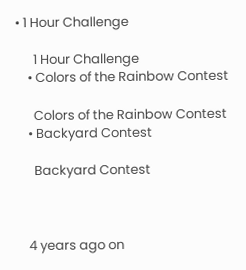• 1 Hour Challenge

      1 Hour Challenge
    • Colors of the Rainbow Contest

      Colors of the Rainbow Contest
    • Backyard Contest

      Backyard Contest



    4 years ago on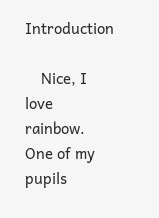Introduction

    Nice, I love rainbow. One of my pupils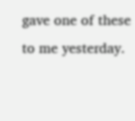gave one of these to me yesterday.